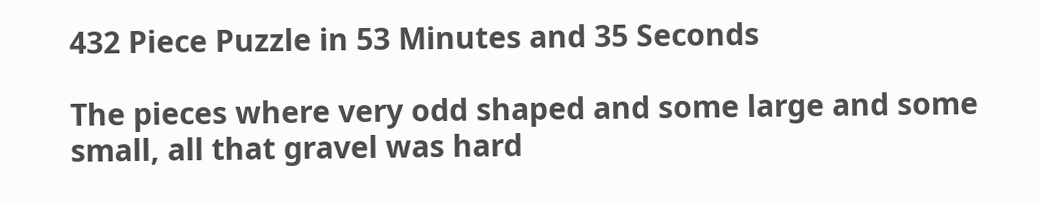432 Piece Puzzle in 53 Minutes and 35 Seconds

The pieces where very odd shaped and some large and some small, all that gravel was hard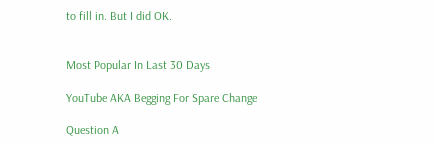to fill in. But I did OK.


Most Popular In Last 30 Days

YouTube AKA Begging For Spare Change

Question A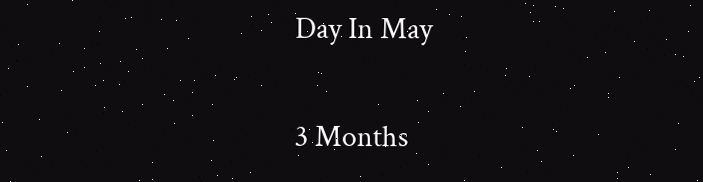Day In May

3 Months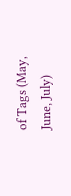of Tags (May, June, July)